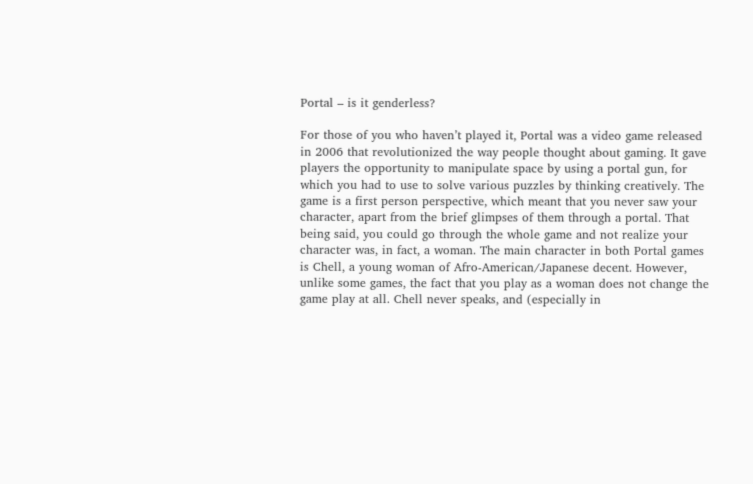Portal – is it genderless?

For those of you who haven’t played it, Portal was a video game released in 2006 that revolutionized the way people thought about gaming. It gave players the opportunity to manipulate space by using a portal gun, for which you had to use to solve various puzzles by thinking creatively. The game is a first person perspective, which meant that you never saw your character, apart from the brief glimpses of them through a portal. That being said, you could go through the whole game and not realize your character was, in fact, a woman. The main character in both Portal games is Chell, a young woman of Afro-American/Japanese decent. However, unlike some games, the fact that you play as a woman does not change the game play at all. Chell never speaks, and (especially in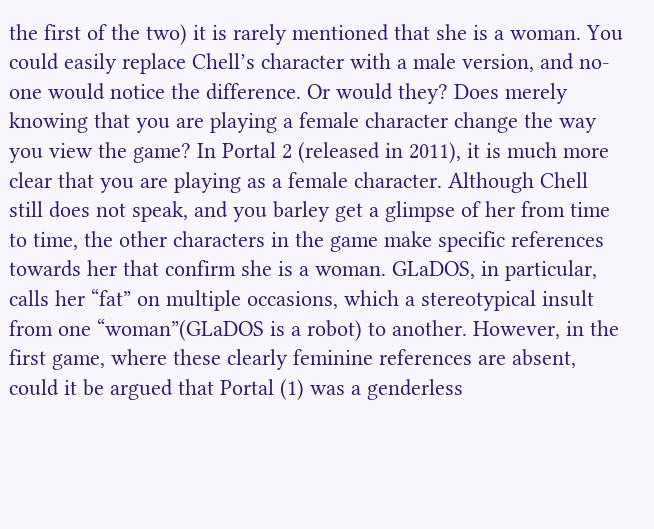the first of the two) it is rarely mentioned that she is a woman. You could easily replace Chell’s character with a male version, and no-one would notice the difference. Or would they? Does merely knowing that you are playing a female character change the way you view the game? In Portal 2 (released in 2011), it is much more clear that you are playing as a female character. Although Chell still does not speak, and you barley get a glimpse of her from time to time, the other characters in the game make specific references towards her that confirm she is a woman. GLaDOS, in particular, calls her “fat” on multiple occasions, which a stereotypical insult from one “woman”(GLaDOS is a robot) to another. However, in the first game, where these clearly feminine references are absent, could it be argued that Portal (1) was a genderless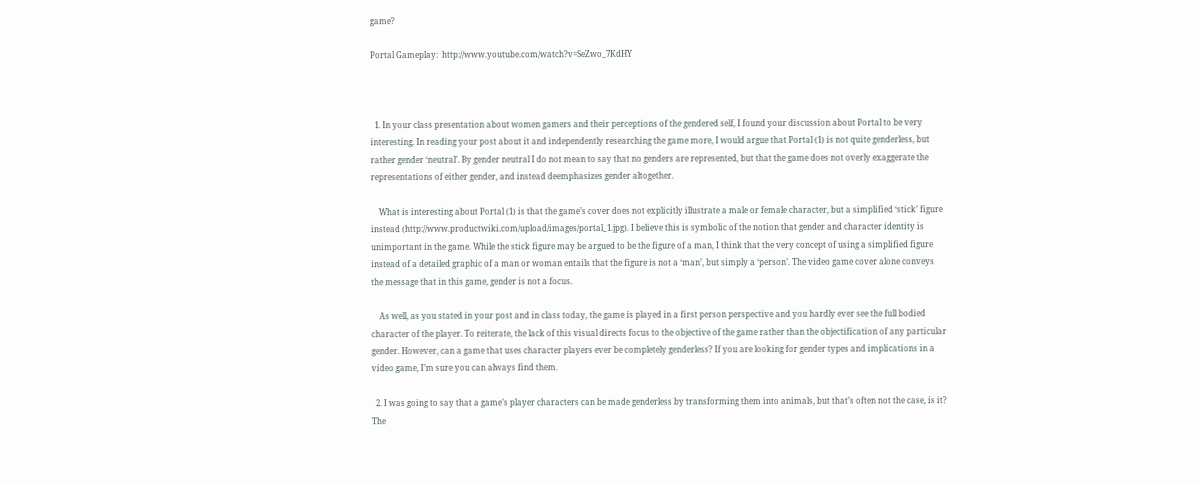game?

Portal Gameplay:  http://www.youtube.com/watch?v=SeZwo_7KdHY



  1. In your class presentation about women gamers and their perceptions of the gendered self, I found your discussion about Portal to be very interesting. In reading your post about it and independently researching the game more, I would argue that Portal (1) is not quite genderless, but rather gender ‘neutral’. By gender neutral I do not mean to say that no genders are represented, but that the game does not overly exaggerate the representations of either gender, and instead deemphasizes gender altogether.

    What is interesting about Portal (1) is that the game’s cover does not explicitly illustrate a male or female character, but a simplified ‘stick’ figure instead (http://www.productwiki.com/upload/images/portal_1.jpg). I believe this is symbolic of the notion that gender and character identity is unimportant in the game. While the stick figure may be argued to be the figure of a man, I think that the very concept of using a simplified figure instead of a detailed graphic of a man or woman entails that the figure is not a ‘man’, but simply a ‘person’. The video game cover alone conveys the message that in this game, gender is not a focus.

    As well, as you stated in your post and in class today, the game is played in a first person perspective and you hardly ever see the full bodied character of the player. To reiterate, the lack of this visual directs focus to the objective of the game rather than the objectification of any particular gender. However, can a game that uses character players ever be completely genderless? If you are looking for gender types and implications in a video game, I’m sure you can always find them.

  2. I was going to say that a game’s player characters can be made genderless by transforming them into animals, but that’s often not the case, is it? The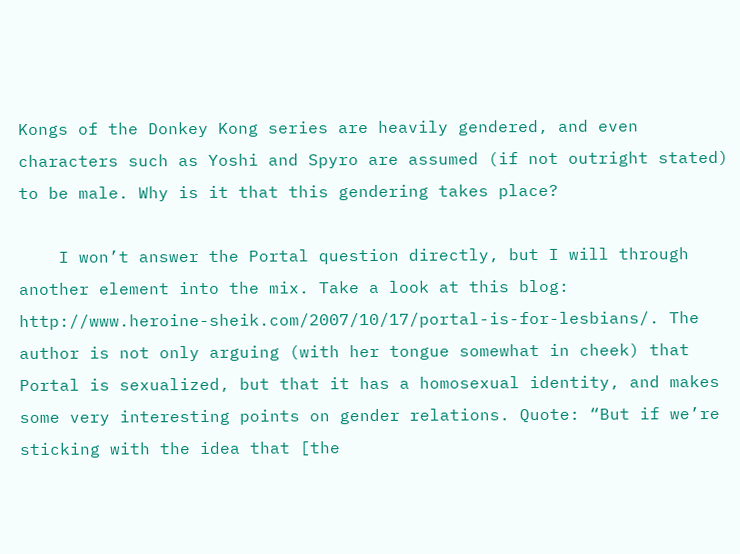Kongs of the Donkey Kong series are heavily gendered, and even characters such as Yoshi and Spyro are assumed (if not outright stated) to be male. Why is it that this gendering takes place?

    I won’t answer the Portal question directly, but I will through another element into the mix. Take a look at this blog: http://www.heroine-sheik.com/2007/10/17/portal-is-for-lesbians/. The author is not only arguing (with her tongue somewhat in cheek) that Portal is sexualized, but that it has a homosexual identity, and makes some very interesting points on gender relations. Quote: “But if we’re sticking with the idea that [the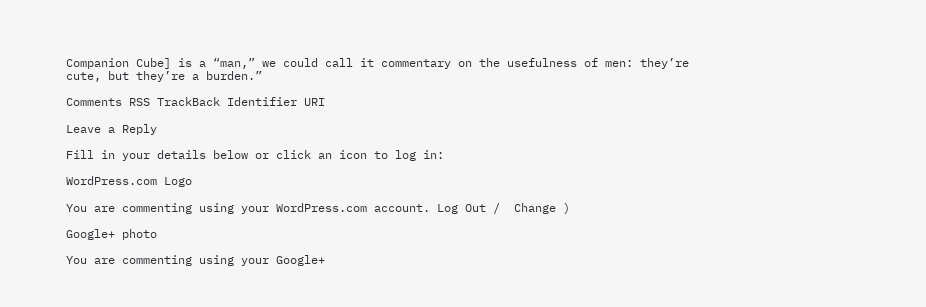Companion Cube] is a “man,” we could call it commentary on the usefulness of men: they’re cute, but they’re a burden.”

Comments RSS TrackBack Identifier URI

Leave a Reply

Fill in your details below or click an icon to log in:

WordPress.com Logo

You are commenting using your WordPress.com account. Log Out /  Change )

Google+ photo

You are commenting using your Google+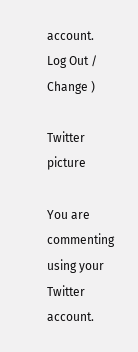account. Log Out /  Change )

Twitter picture

You are commenting using your Twitter account.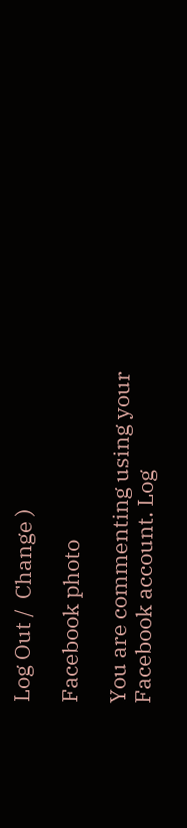Log Out /  Change )

Facebook photo

You are commenting using your Facebook account. Log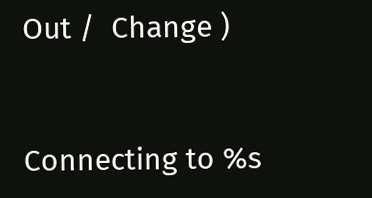Out /  Change )


Connecting to %s